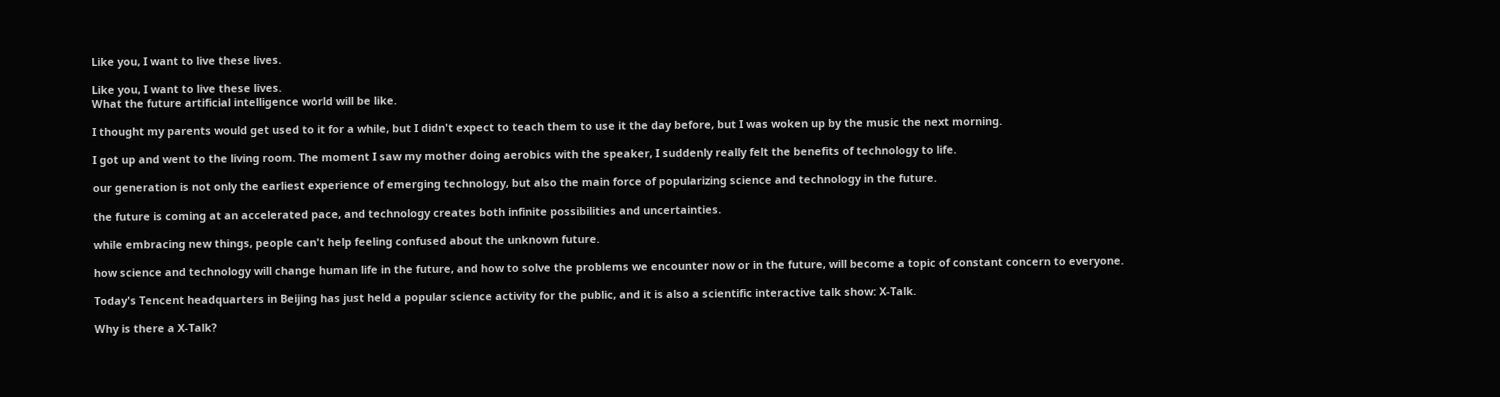Like you, I want to live these lives.

Like you, I want to live these lives.
What the future artificial intelligence world will be like.

I thought my parents would get used to it for a while, but I didn't expect to teach them to use it the day before, but I was woken up by the music the next morning.

I got up and went to the living room. The moment I saw my mother doing aerobics with the speaker, I suddenly really felt the benefits of technology to life.

our generation is not only the earliest experience of emerging technology, but also the main force of popularizing science and technology in the future.

the future is coming at an accelerated pace, and technology creates both infinite possibilities and uncertainties.

while embracing new things, people can't help feeling confused about the unknown future.

how science and technology will change human life in the future, and how to solve the problems we encounter now or in the future, will become a topic of constant concern to everyone.

Today's Tencent headquarters in Beijing has just held a popular science activity for the public, and it is also a scientific interactive talk show: X-Talk.

Why is there a X-Talk?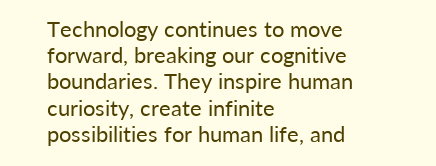Technology continues to move forward, breaking our cognitive boundaries. They inspire human curiosity, create infinite possibilities for human life, and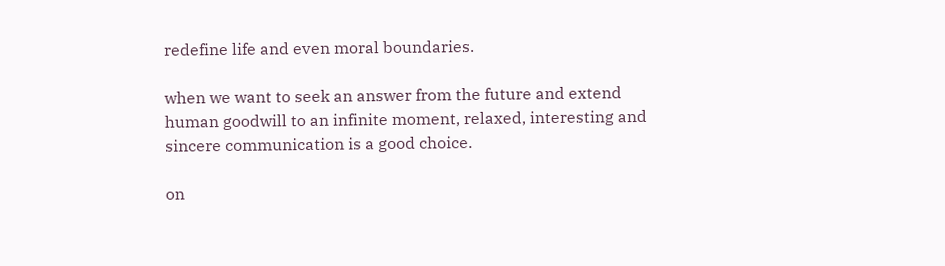redefine life and even moral boundaries.

when we want to seek an answer from the future and extend human goodwill to an infinite moment, relaxed, interesting and sincere communication is a good choice.

on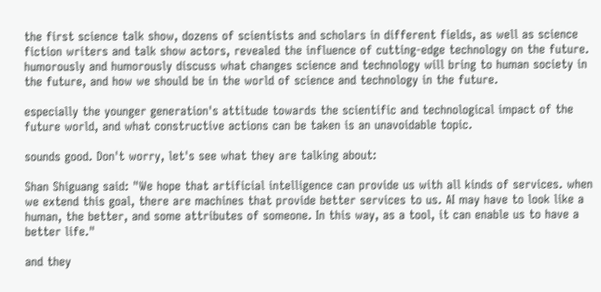the first science talk show, dozens of scientists and scholars in different fields, as well as science fiction writers and talk show actors, revealed the influence of cutting-edge technology on the future. humorously and humorously discuss what changes science and technology will bring to human society in the future, and how we should be in the world of science and technology in the future.

especially the younger generation's attitude towards the scientific and technological impact of the future world, and what constructive actions can be taken is an unavoidable topic.

sounds good. Don't worry, let's see what they are talking about:

Shan Shiguang said: "We hope that artificial intelligence can provide us with all kinds of services. when we extend this goal, there are machines that provide better services to us. AI may have to look like a human, the better, and some attributes of someone. In this way, as a tool, it can enable us to have a better life."

and they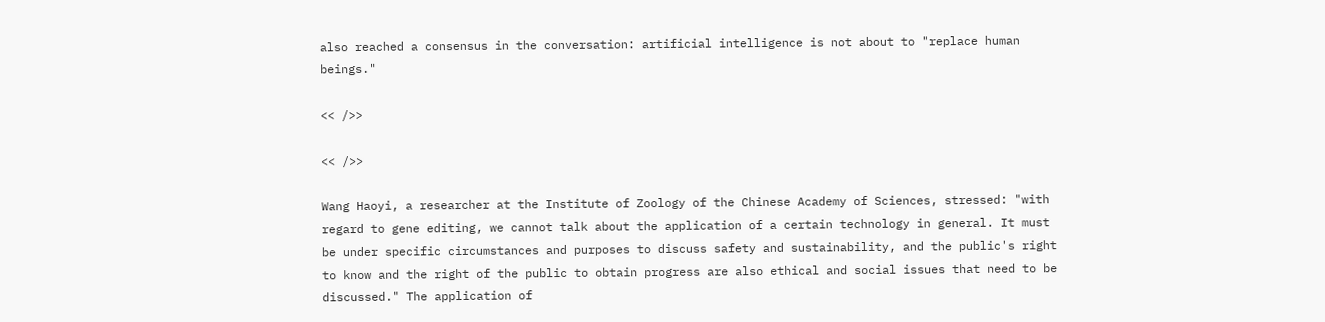also reached a consensus in the conversation: artificial intelligence is not about to "replace human beings."

<< />>

<< />>

Wang Haoyi, a researcher at the Institute of Zoology of the Chinese Academy of Sciences, stressed: "with regard to gene editing, we cannot talk about the application of a certain technology in general. It must be under specific circumstances and purposes to discuss safety and sustainability, and the public's right to know and the right of the public to obtain progress are also ethical and social issues that need to be discussed." The application of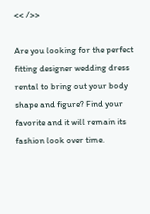<< />>

Are you looking for the perfect fitting designer wedding dress rental to bring out your body shape and figure? Find your favorite and it will remain its fashion look over time.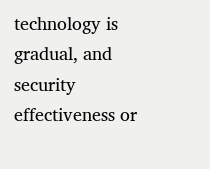technology is gradual, and security effectiveness or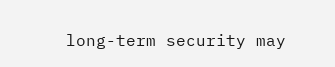long-term security may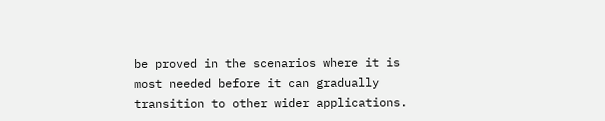be proved in the scenarios where it is most needed before it can gradually transition to other wider applications.